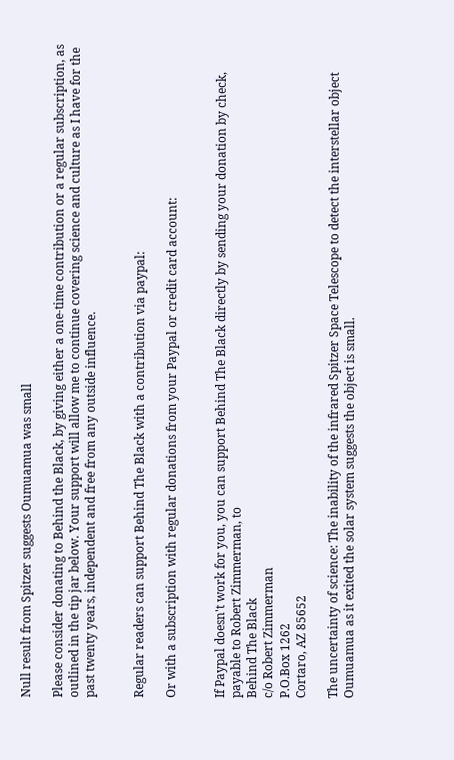Null result from Spitzer suggests Oumuamua was small

Please consider donating to Behind the Black, by giving either a one-time contribution or a regular subscription, as outlined in the tip jar below. Your support will allow me to continue covering science and culture as I have for the past twenty years, independent and free from any outside influence.


Regular readers can support Behind The Black with a contribution via paypal:

Or with a subscription with regular donations from your Paypal or credit card account:


If Paypal doesn't work for you, you can support Behind The Black directly by sending your donation by check, payable to Robert Zimmerman, to
Behind The Black
c/o Robert Zimmerman
P.O.Box 1262
Cortaro, AZ 85652

The uncertainty of science: The inability of the infrared Spitzer Space Telescope to detect the interstellar object Oumuamua as it exited the solar system suggests the object is small.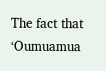The fact that ‘Oumuamua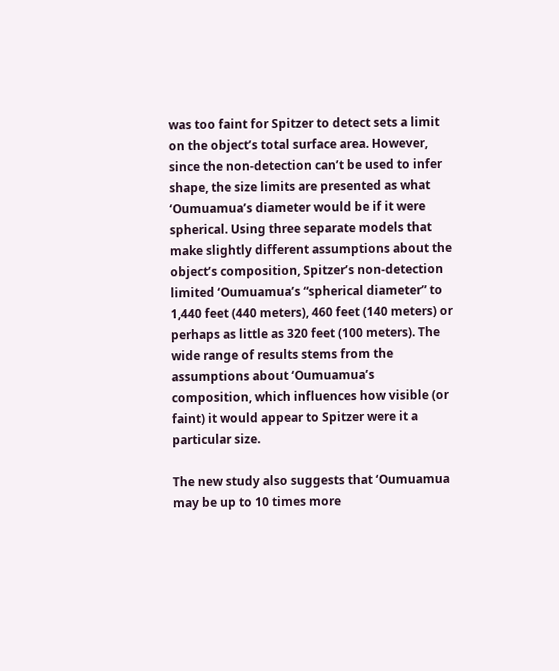was too faint for Spitzer to detect sets a limit on the object’s total surface area. However, since the non-detection can’t be used to infer shape, the size limits are presented as what ‘Oumuamua’s diameter would be if it were spherical. Using three separate models that make slightly different assumptions about the object’s composition, Spitzer’s non-detection limited ‘Oumuamua’s “spherical diameter” to 1,440 feet (440 meters), 460 feet (140 meters) or perhaps as little as 320 feet (100 meters). The wide range of results stems from the assumptions about ‘Oumuamua’s composition, which influences how visible (or faint) it would appear to Spitzer were it a particular size.

The new study also suggests that ‘Oumuamua may be up to 10 times more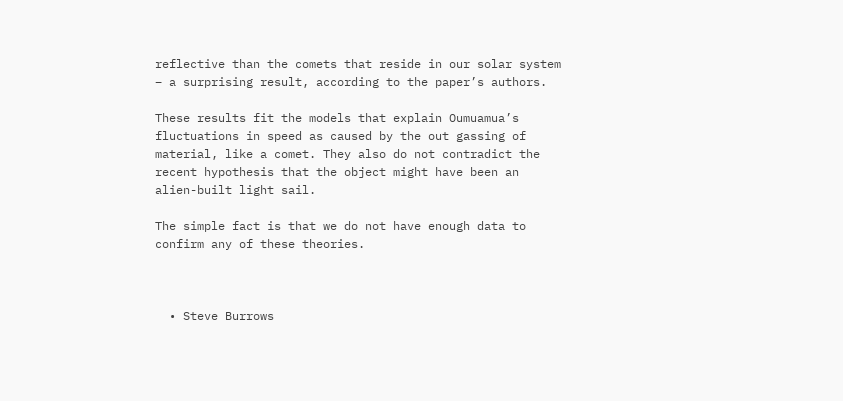reflective than the comets that reside in our solar system – a surprising result, according to the paper’s authors.

These results fit the models that explain Oumuamua’s fluctuations in speed as caused by the out gassing of material, like a comet. They also do not contradict the recent hypothesis that the object might have been an alien-built light sail.

The simple fact is that we do not have enough data to confirm any of these theories.



  • Steve Burrows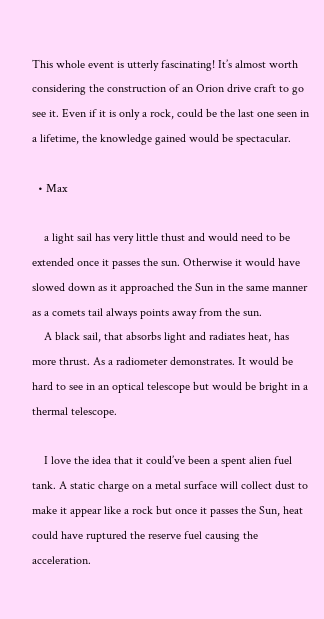This whole event is utterly fascinating! It’s almost worth considering the construction of an Orion drive craft to go see it. Even if it is only a rock, could be the last one seen in a lifetime, the knowledge gained would be spectacular.

  • Max

    a light sail has very little thust and would need to be extended once it passes the sun. Otherwise it would have slowed down as it approached the Sun in the same manner as a comets tail always points away from the sun.
    A black sail, that absorbs light and radiates heat, has more thrust. As a radiometer demonstrates. It would be hard to see in an optical telescope but would be bright in a thermal telescope.

    I love the idea that it could’ve been a spent alien fuel tank. A static charge on a metal surface will collect dust to make it appear like a rock but once it passes the Sun, heat could have ruptured the reserve fuel causing the acceleration.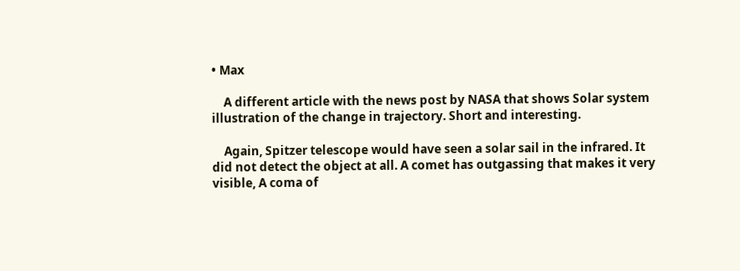• Max

    A different article with the news post by NASA that shows Solar system illustration of the change in trajectory. Short and interesting.

    Again, Spitzer telescope would have seen a solar sail in the infrared. It did not detect the object at all. A comet has outgassing that makes it very visible, A coma of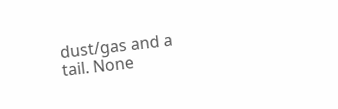dust/gas and a tail. None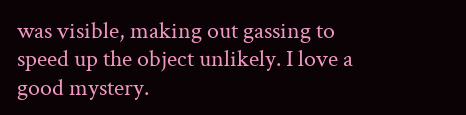was visible, making out gassing to speed up the object unlikely. I love a good mystery.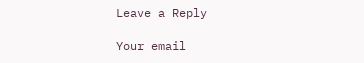Leave a Reply

Your email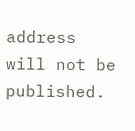address will not be published.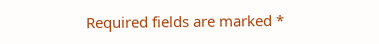Required fields are marked *